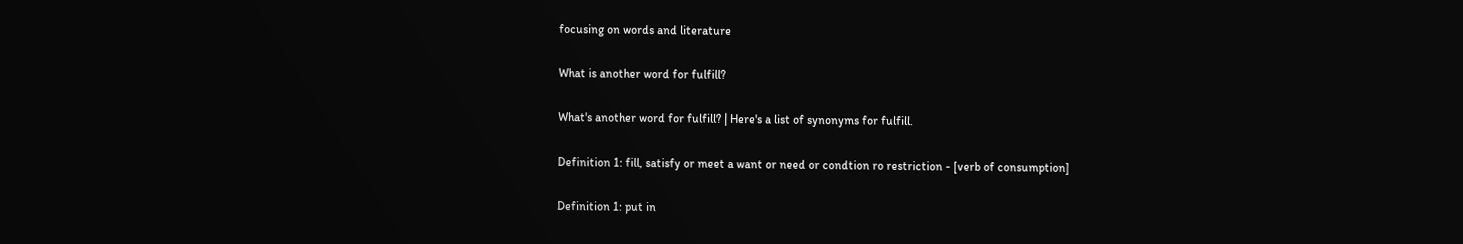focusing on words and literature

What is another word for fulfill?

What's another word for fulfill? | Here's a list of synonyms for fulfill.

Definition 1: fill, satisfy or meet a want or need or condtion ro restriction - [verb of consumption]

Definition 1: put in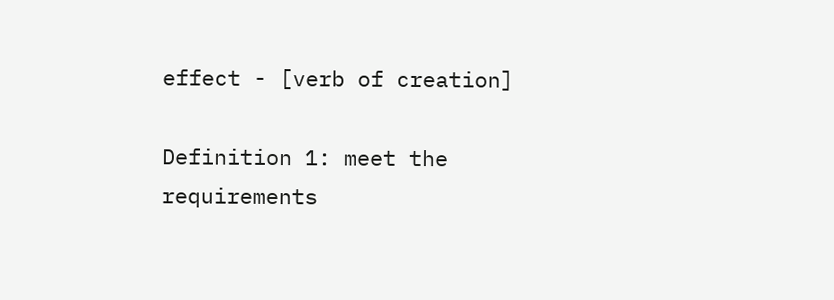effect - [verb of creation]

Definition 1: meet the requirements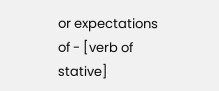or expectations of - [verb of stative]